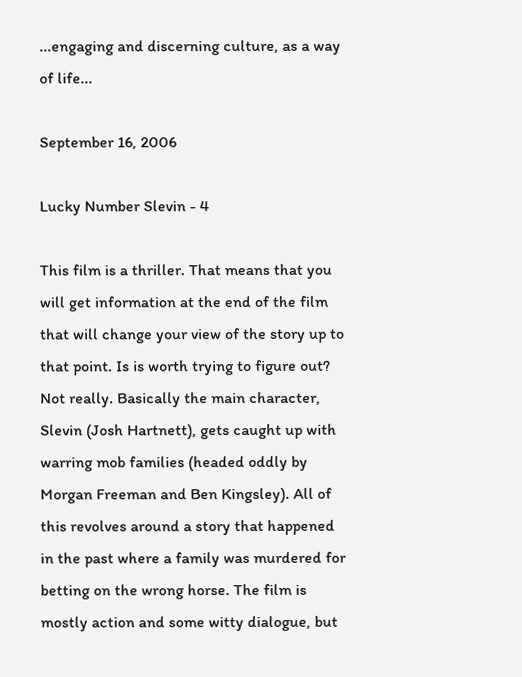...engaging and discerning culture, as a way of life...

September 16, 2006

Lucky Number Slevin - 4

This film is a thriller. That means that you will get information at the end of the film that will change your view of the story up to that point. Is is worth trying to figure out? Not really. Basically the main character, Slevin (Josh Hartnett), gets caught up with warring mob families (headed oddly by Morgan Freeman and Ben Kingsley). All of this revolves around a story that happened in the past where a family was murdered for betting on the wrong horse. The film is mostly action and some witty dialogue, but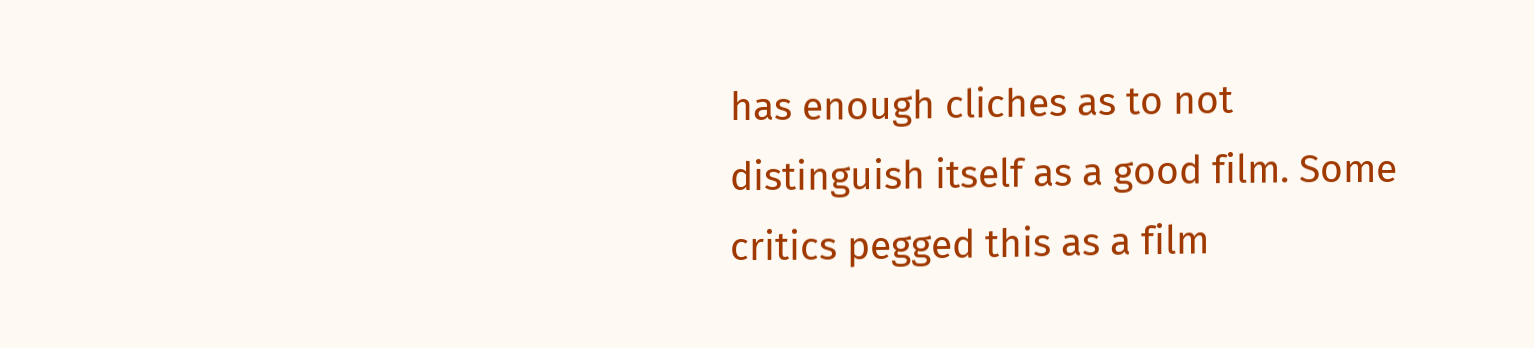has enough cliches as to not distinguish itself as a good film. Some critics pegged this as a film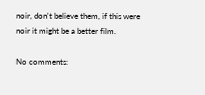noir, don't believe them, if this were noir it might be a better film.

No comments: